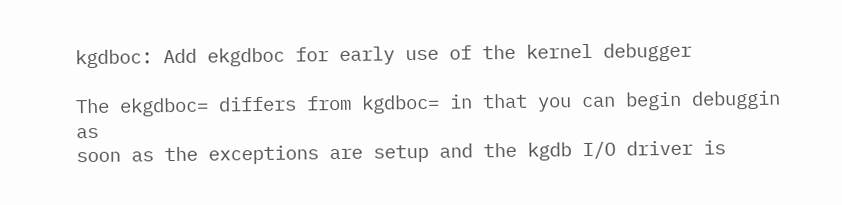kgdboc: Add ekgdboc for early use of the kernel debugger

The ekgdboc= differs from kgdboc= in that you can begin debuggin as
soon as the exceptions are setup and the kgdb I/O driver is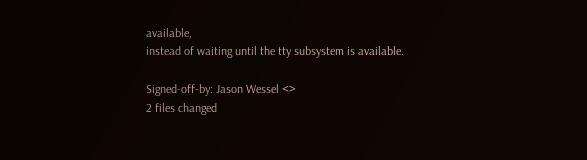available,
instead of waiting until the tty subsystem is available.

Signed-off-by: Jason Wessel <>
2 files changed